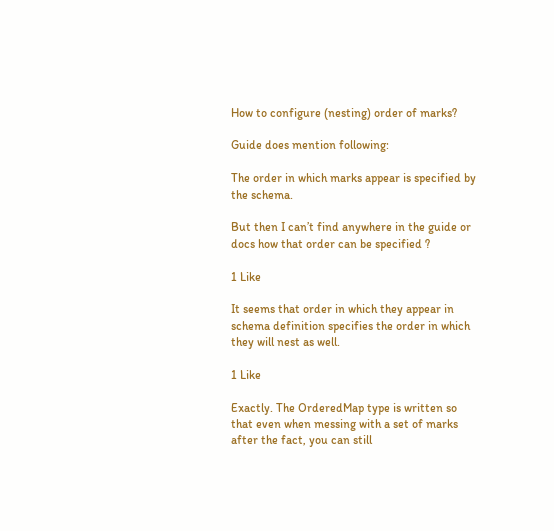How to configure (nesting) order of marks?

Guide does mention following:

The order in which marks appear is specified by the schema.

But then I can’t find anywhere in the guide or docs how that order can be specified ?

1 Like

It seems that order in which they appear in schema definition specifies the order in which they will nest as well.

1 Like

Exactly. The OrderedMap type is written so that even when messing with a set of marks after the fact, you can still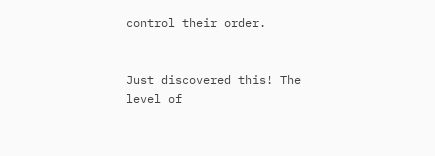control their order.


Just discovered this! The level of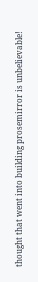thought that went into building prosemirror is unbelievable!